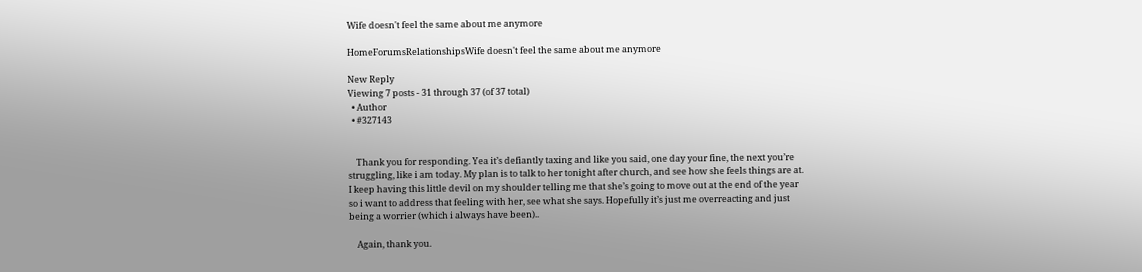Wife doesn't feel the same about me anymore

HomeForumsRelationshipsWife doesn't feel the same about me anymore

New Reply
Viewing 7 posts - 31 through 37 (of 37 total)
  • Author
  • #327143


    Thank you for responding. Yea it’s defiantly taxing and like you said, one day your fine, the next you’re struggling, like i am today. My plan is to talk to her tonight after church, and see how she feels things are at. I keep having this little devil on my shoulder telling me that she’s going to move out at the end of the year so i want to address that feeling with her, see what she says. Hopefully it’s just me overreacting and just being a worrier (which i always have been)..

    Again, thank you.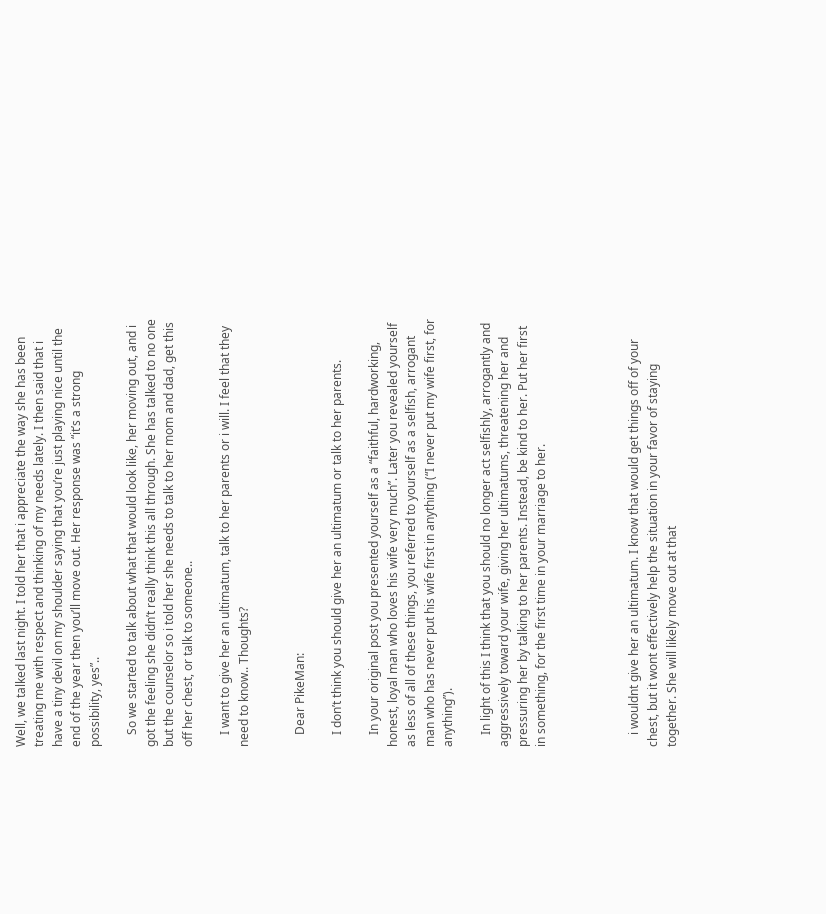Well, we talked last night. I told her that i appreciate the way she has been treating me with respect and thinking of my needs lately. I then said that i have a tiny devil on my shoulder saying that you’re just playing nice until the end of the year then you’ll move out. Her response was “it’s a strong possibility, yes”..

    So we started to talk about what that would look like, her moving out, and i got the feeling she didn’t really think this all through. She has talked to no one but the counselor so i told her she needs to talk to her mom and dad, get this off her chest, or talk to someone..

    I want to give her an ultimatum, talk to her parents or i will. I feel that they need to know.. Thoughts?


    Dear PikeMan:

    I don’t think you should give her an ultimatum or talk to her parents.

    In your original post you presented yourself as a “faithful, hardworking, honest, loyal man who loves his wife very much”. Later you revealed yourself as less of all of these things, you referred to yourself as a selfish, arrogant man who has never put his wife first in anything (“I never put my wife first, for anything”).

    In light of this I think that you should no longer act selfishly, arrogantly and aggressively toward your wife, giving her ultimatums, threatening her and pressuring her by talking to her parents. Instead, be kind to her. Put her first in something, for the first time in your marriage to her.




    i wouldnt give her an ultimatum. I know that would get things off of your chest, but it wont effectively help the situation in your favor of staying together. She will likely move out at that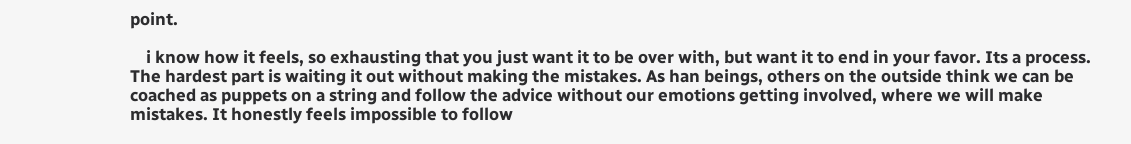point.

    i know how it feels, so exhausting that you just want it to be over with, but want it to end in your favor. Its a process. The hardest part is waiting it out without making the mistakes. As han beings, others on the outside think we can be coached as puppets on a string and follow the advice without our emotions getting involved, where we will make mistakes. It honestly feels impossible to follow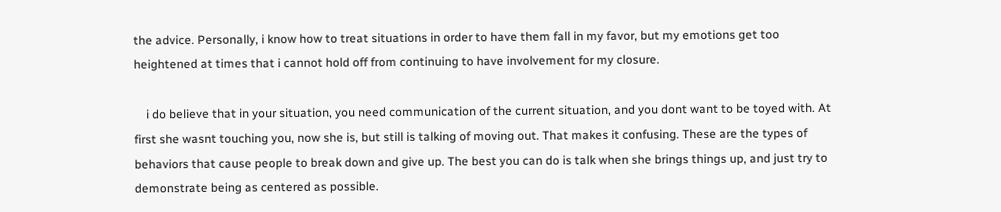the advice. Personally, i know how to treat situations in order to have them fall in my favor, but my emotions get too heightened at times that i cannot hold off from continuing to have involvement for my closure.

    i do believe that in your situation, you need communication of the current situation, and you dont want to be toyed with. At first she wasnt touching you, now she is, but still is talking of moving out. That makes it confusing. These are the types of behaviors that cause people to break down and give up. The best you can do is talk when she brings things up, and just try to demonstrate being as centered as possible.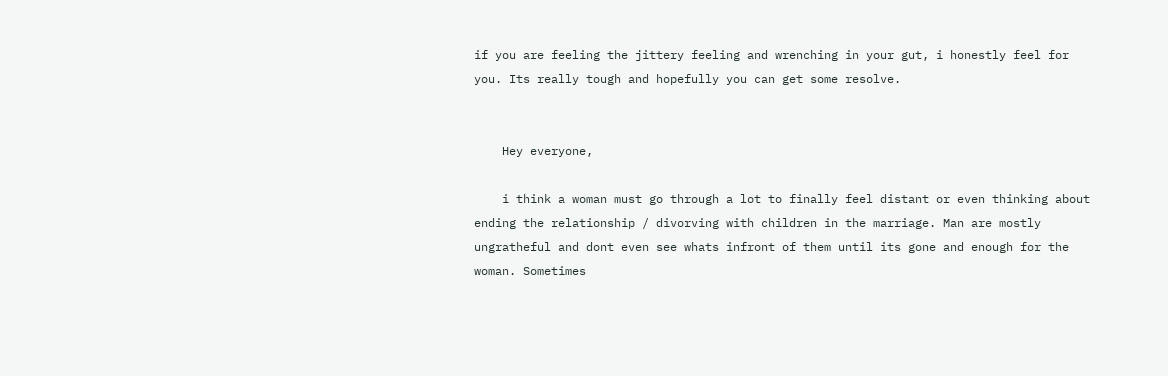if you are feeling the jittery feeling and wrenching in your gut, i honestly feel for you. Its really tough and hopefully you can get some resolve.


    Hey everyone,

    i think a woman must go through a lot to finally feel distant or even thinking about ending the relationship / divorving with children in the marriage. Man are mostly ungratheful and dont even see whats infront of them until its gone and enough for the woman. Sometimes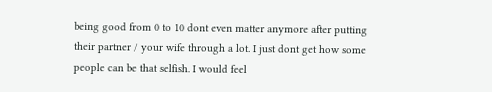being good from 0 to 10 dont even matter anymore after putting their partner / your wife through a lot. I just dont get how some people can be that selfish. I would feel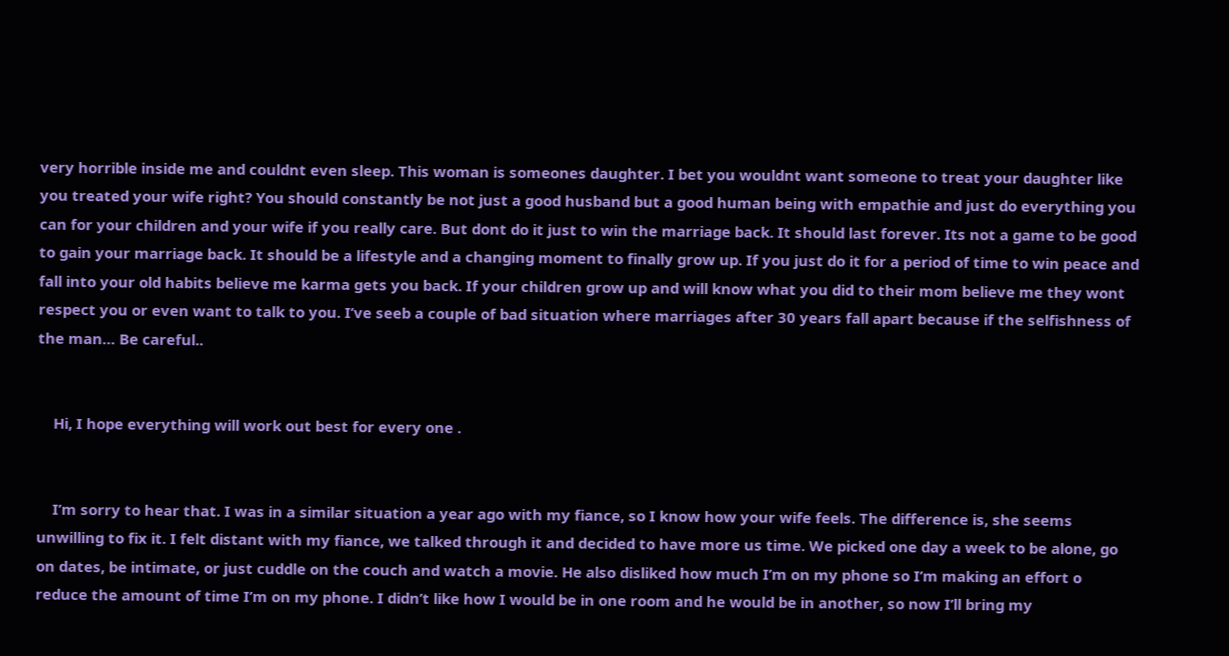very horrible inside me and couldnt even sleep. This woman is someones daughter. I bet you wouldnt want someone to treat your daughter like you treated your wife right? You should constantly be not just a good husband but a good human being with empathie and just do everything you can for your children and your wife if you really care. But dont do it just to win the marriage back. It should last forever. Its not a game to be good to gain your marriage back. It should be a lifestyle and a changing moment to finally grow up. If you just do it for a period of time to win peace and fall into your old habits believe me karma gets you back. If your children grow up and will know what you did to their mom believe me they wont respect you or even want to talk to you. I’ve seeb a couple of bad situation where marriages after 30 years fall apart because if the selfishness of the man… Be careful..


    Hi, I hope everything will work out best for every one .


    I’m sorry to hear that. I was in a similar situation a year ago with my fiance, so I know how your wife feels. The difference is, she seems unwilling to fix it. I felt distant with my fiance, we talked through it and decided to have more us time. We picked one day a week to be alone, go on dates, be intimate, or just cuddle on the couch and watch a movie. He also disliked how much I’m on my phone so I’m making an effort o reduce the amount of time I’m on my phone. I didn’t like how I would be in one room and he would be in another, so now I’ll bring my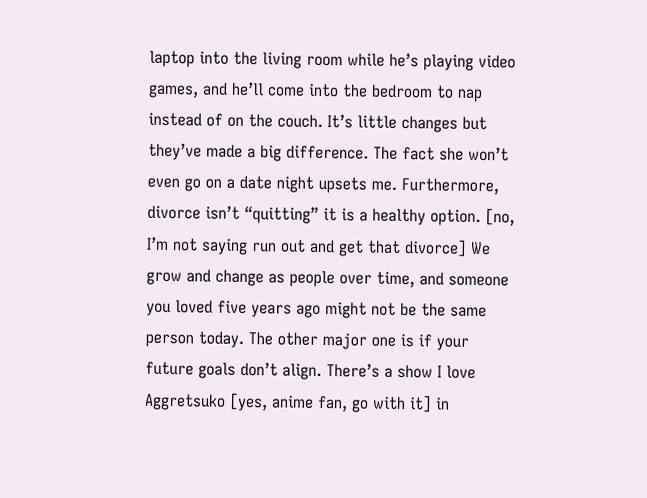laptop into the living room while he’s playing video games, and he’ll come into the bedroom to nap instead of on the couch. It’s little changes but they’ve made a big difference. The fact she won’t even go on a date night upsets me. Furthermore, divorce isn’t “quitting” it is a healthy option. [no, I’m not saying run out and get that divorce] We grow and change as people over time, and someone you loved five years ago might not be the same person today. The other major one is if your future goals don’t align. There’s a show I love Aggretsuko [yes, anime fan, go with it] in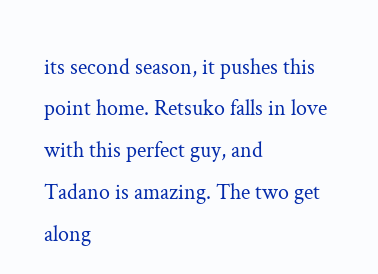its second season, it pushes this point home. Retsuko falls in love with this perfect guy, and Tadano is amazing. The two get along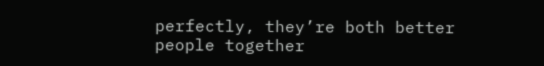perfectly, they’re both better people together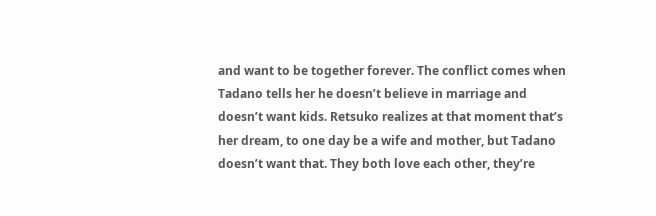and want to be together forever. The conflict comes when Tadano tells her he doesn’t believe in marriage and doesn’t want kids. Retsuko realizes at that moment that’s her dream, to one day be a wife and mother, but Tadano doesn’t want that. They both love each other, they’re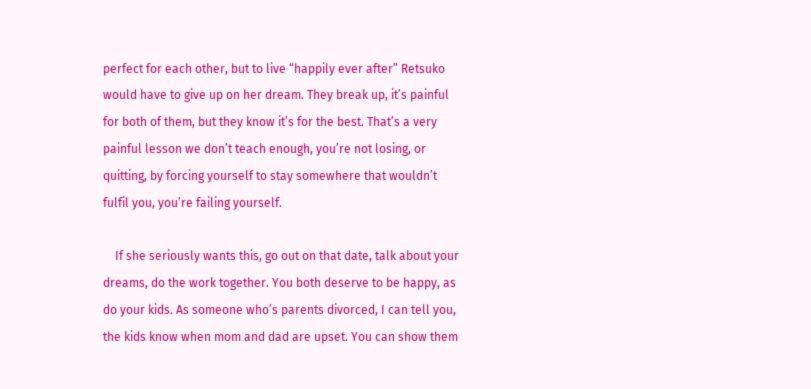perfect for each other, but to live “happily ever after” Retsuko would have to give up on her dream. They break up, it’s painful for both of them, but they know it’s for the best. That’s a very painful lesson we don’t teach enough, you’re not losing, or quitting, by forcing yourself to stay somewhere that wouldn’t fulfil you, you’re failing yourself.

    If she seriously wants this, go out on that date, talk about your dreams, do the work together. You both deserve to be happy, as do your kids. As someone who’s parents divorced, I can tell you, the kids know when mom and dad are upset. You can show them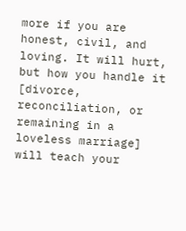more if you are honest, civil, and loving. It will hurt, but how you handle it [divorce, reconciliation, or remaining in a loveless marriage] will teach your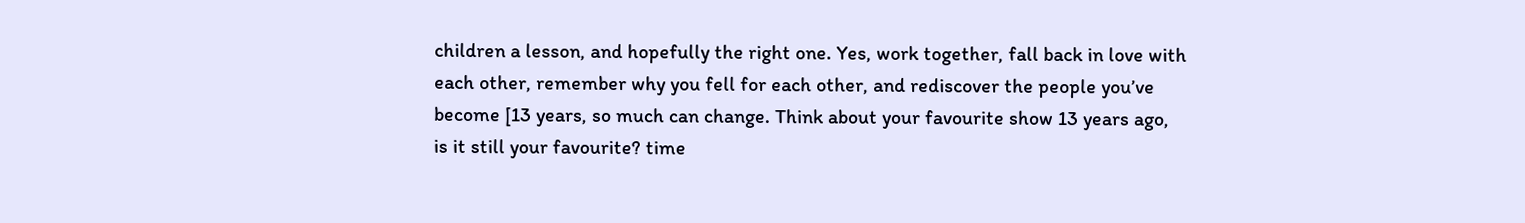children a lesson, and hopefully the right one. Yes, work together, fall back in love with each other, remember why you fell for each other, and rediscover the people you’ve become [13 years, so much can change. Think about your favourite show 13 years ago, is it still your favourite? time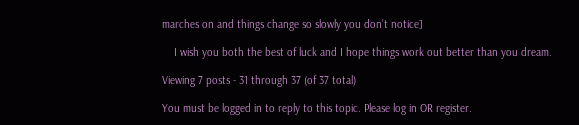marches on and things change so slowly you don’t notice]

    I wish you both the best of luck and I hope things work out better than you dream.

Viewing 7 posts - 31 through 37 (of 37 total)

You must be logged in to reply to this topic. Please log in OR register.